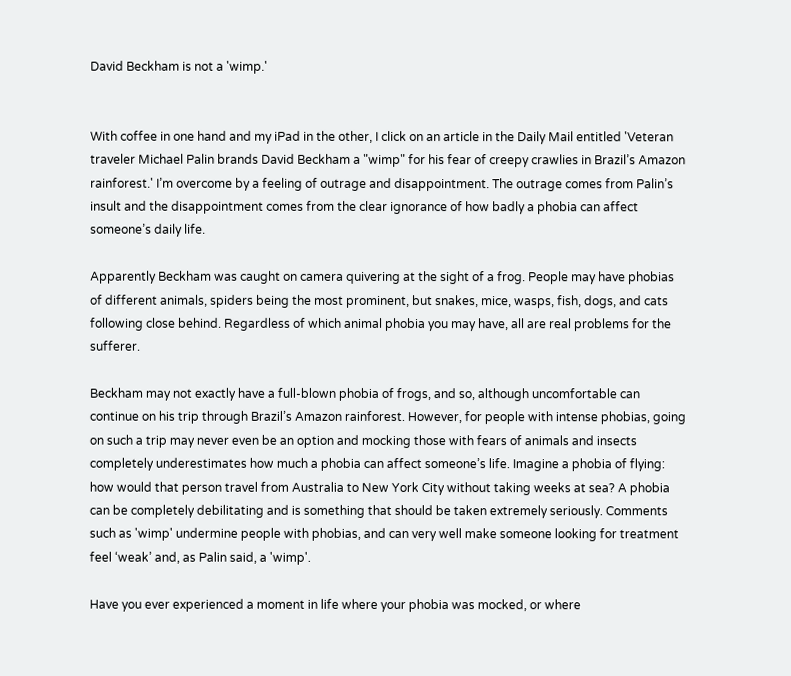David Beckham is not a 'wimp.'


With coffee in one hand and my iPad in the other, I click on an article in the Daily Mail entitled 'Veteran traveler Michael Palin brands David Beckham a "wimp" for his fear of creepy crawlies in Brazil’s Amazon rainforest.' I’m overcome by a feeling of outrage and disappointment. The outrage comes from Palin’s insult and the disappointment comes from the clear ignorance of how badly a phobia can affect someone’s daily life.

Apparently Beckham was caught on camera quivering at the sight of a frog. People may have phobias of different animals, spiders being the most prominent, but snakes, mice, wasps, fish, dogs, and cats following close behind. Regardless of which animal phobia you may have, all are real problems for the sufferer.

Beckham may not exactly have a full-blown phobia of frogs, and so, although uncomfortable can continue on his trip through Brazil’s Amazon rainforest. However, for people with intense phobias, going on such a trip may never even be an option and mocking those with fears of animals and insects completely underestimates how much a phobia can affect someone’s life. Imagine a phobia of flying: how would that person travel from Australia to New York City without taking weeks at sea? A phobia can be completely debilitating and is something that should be taken extremely seriously. Comments such as 'wimp' undermine people with phobias, and can very well make someone looking for treatment feel ‘weak’ and, as Palin said, a 'wimp'.

Have you ever experienced a moment in life where your phobia was mocked, or where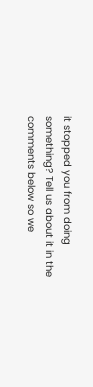it stopped you from doing something? Tell us about it in the comments below so we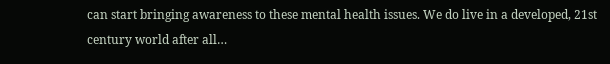can start bringing awareness to these mental health issues. We do live in a developed, 21st century world after all…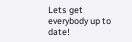Lets get everybody up to date!